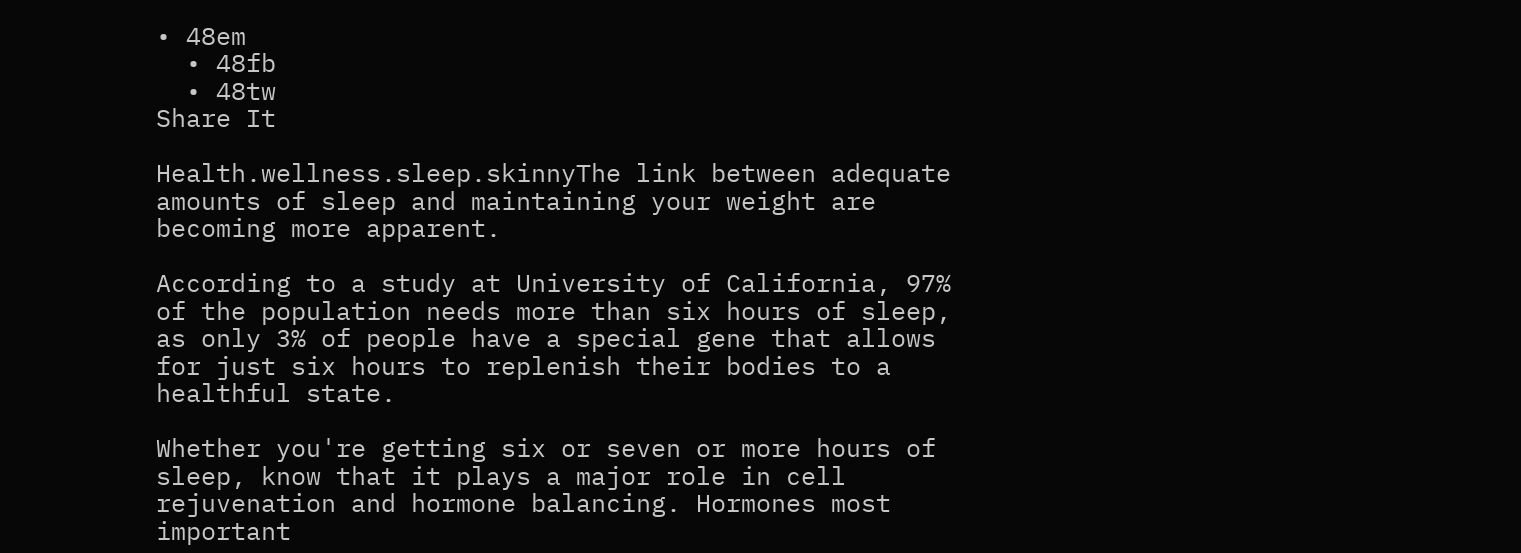• 48em
  • 48fb
  • 48tw
Share It

Health.wellness.sleep.skinnyThe link between adequate amounts of sleep and maintaining your weight are becoming more apparent.

According to a study at University of California, 97% of the population needs more than six hours of sleep, as only 3% of people have a special gene that allows for just six hours to replenish their bodies to a healthful state.

Whether you're getting six or seven or more hours of sleep, know that it plays a major role in cell rejuvenation and hormone balancing. Hormones most important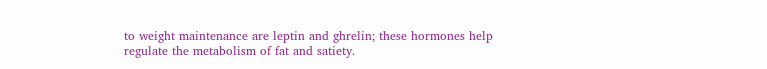to weight maintenance are leptin and ghrelin; these hormones help regulate the metabolism of fat and satiety.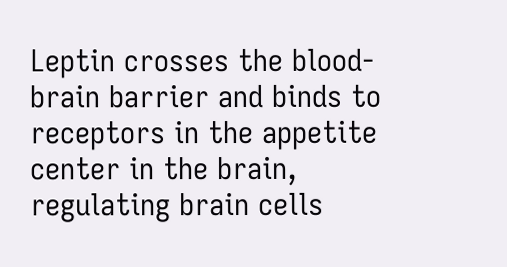Leptin crosses the blood-brain barrier and binds to receptors in the appetite center in the brain, regulating brain cells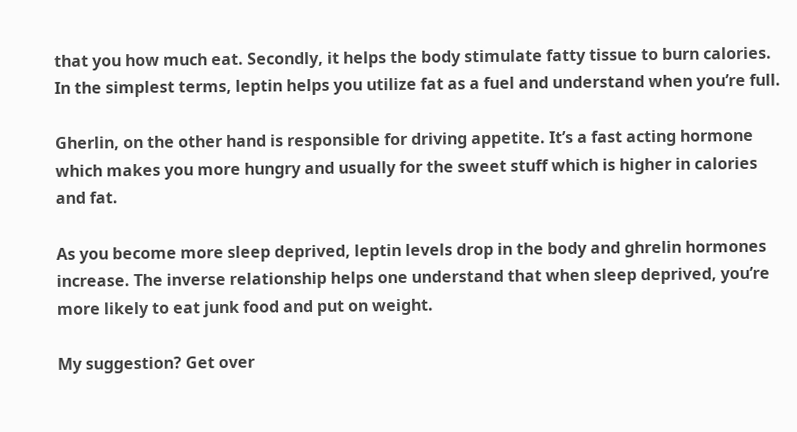that you how much eat. Secondly, it helps the body stimulate fatty tissue to burn calories. In the simplest terms, leptin helps you utilize fat as a fuel and understand when you’re full.

Gherlin, on the other hand is responsible for driving appetite. It’s a fast acting hormone which makes you more hungry and usually for the sweet stuff which is higher in calories and fat.

As you become more sleep deprived, leptin levels drop in the body and ghrelin hormones increase. The inverse relationship helps one understand that when sleep deprived, you’re more likely to eat junk food and put on weight.

My suggestion? Get over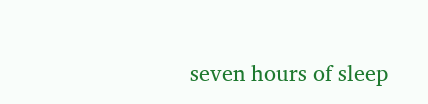seven hours of sleep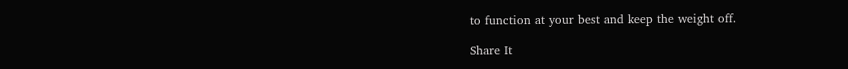to function at your best and keep the weight off.

Share It